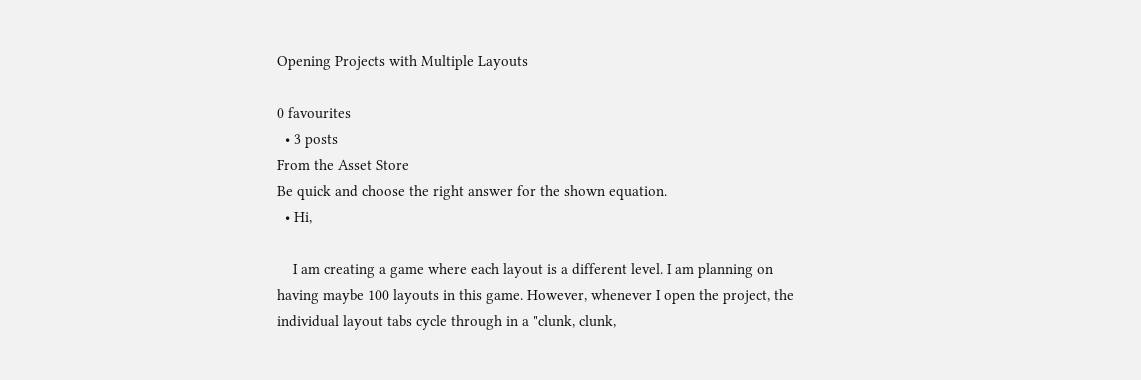Opening Projects with Multiple Layouts

0 favourites
  • 3 posts
From the Asset Store
Be quick and choose the right answer for the shown equation.
  • Hi,

    I am creating a game where each layout is a different level. I am planning on having maybe 100 layouts in this game. However, whenever I open the project, the individual layout tabs cycle through in a "clunk, clunk,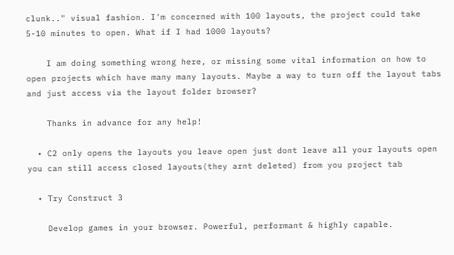clunk.." visual fashion. I'm concerned with 100 layouts, the project could take 5-10 minutes to open. What if I had 1000 layouts?

    I am doing something wrong here, or missing some vital information on how to open projects which have many many layouts. Maybe a way to turn off the layout tabs and just access via the layout folder browser?

    Thanks in advance for any help!

  • C2 only opens the layouts you leave open just dont leave all your layouts open you can still access closed layouts(they arnt deleted) from you project tab

  • Try Construct 3

    Develop games in your browser. Powerful, performant & highly capable.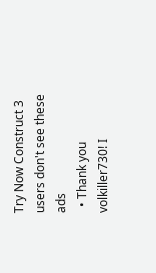Try Now Construct 3 users don't see these ads
  • Thank you volkiller730! I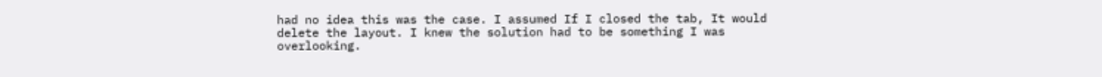had no idea this was the case. I assumed If I closed the tab, It would delete the layout. I knew the solution had to be something I was overlooking.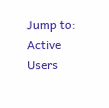Jump to:
Active Users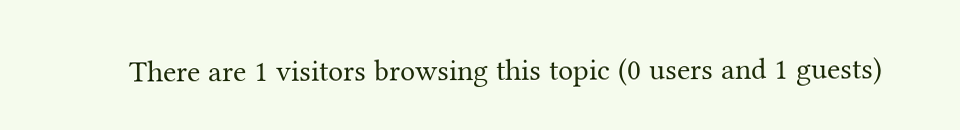There are 1 visitors browsing this topic (0 users and 1 guests)